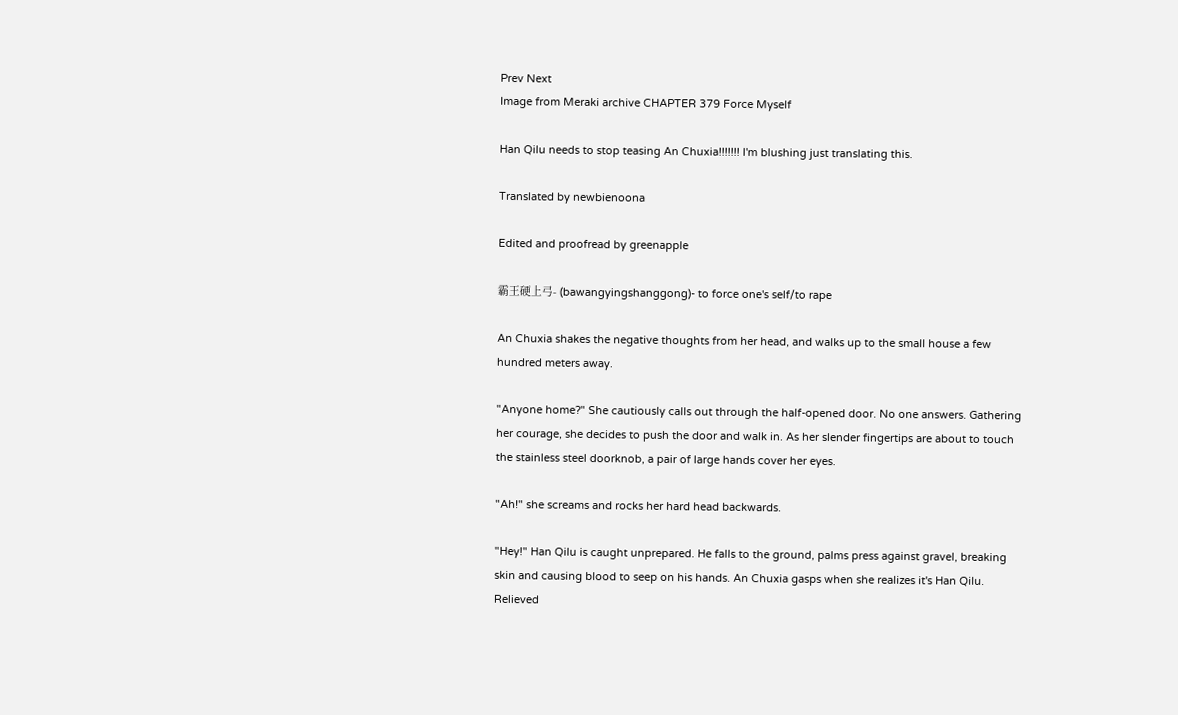Prev Next
Image from Meraki archive CHAPTER 379 Force Myself

Han Qilu needs to stop teasing An Chuxia!!!!!!! I'm blushing just translating this.

Translated by newbienoona

Edited and proofread by greenapple

霸王硬上弓- (bawangyingshanggong)- to force one's self/to rape

An Chuxia shakes the negative thoughts from her head, and walks up to the small house a few hundred meters away.

"Anyone home?" She cautiously calls out through the half-opened door. No one answers. Gathering her courage, she decides to push the door and walk in. As her slender fingertips are about to touch the stainless steel doorknob, a pair of large hands cover her eyes.

"Ah!" she screams and rocks her hard head backwards.

"Hey!" Han Qilu is caught unprepared. He falls to the ground, palms press against gravel, breaking skin and causing blood to seep on his hands. An Chuxia gasps when she realizes it's Han Qilu. Relieved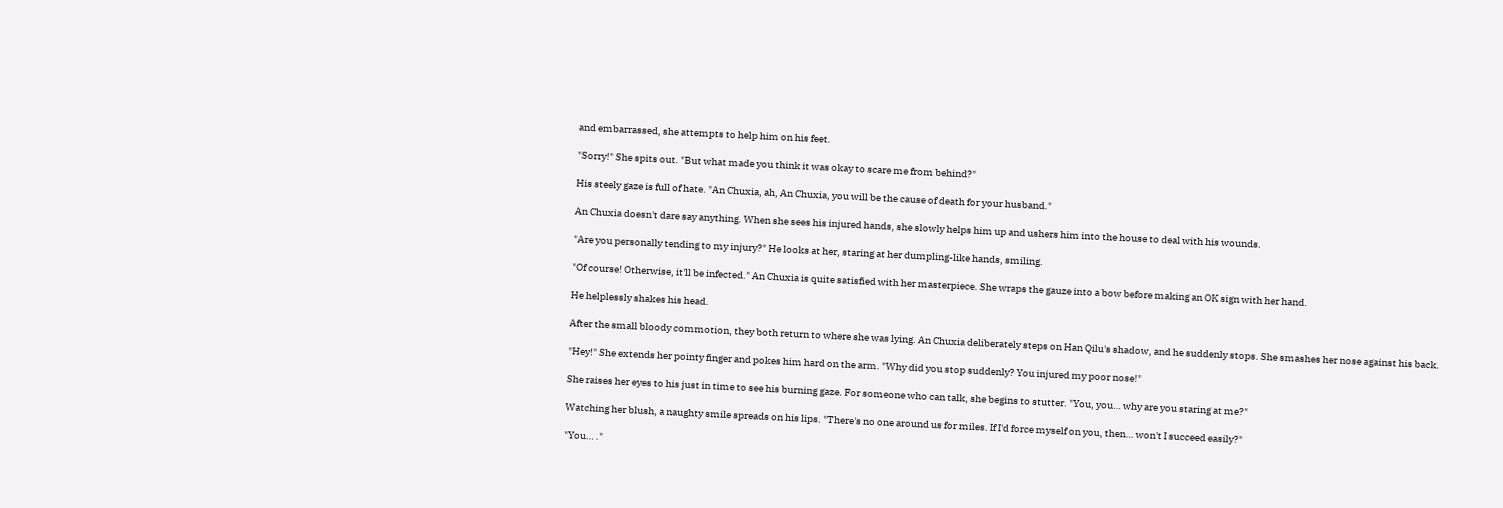and embarrassed, she attempts to help him on his feet.

"Sorry!" She spits out. "But what made you think it was okay to scare me from behind?"

His steely gaze is full of hate. "An Chuxia, ah, An Chuxia, you will be the cause of death for your husband."

An Chuxia doesn't dare say anything. When she sees his injured hands, she slowly helps him up and ushers him into the house to deal with his wounds.

"Are you personally tending to my injury?" He looks at her, staring at her dumpling-like hands, smiling.

"Of course! Otherwise, it'll be infected." An Chuxia is quite satisfied with her masterpiece. She wraps the gauze into a bow before making an OK sign with her hand.

He helplessly shakes his head.

After the small bloody commotion, they both return to where she was lying. An Chuxia deliberately steps on Han Qilu's shadow, and he suddenly stops. She smashes her nose against his back.

"Hey!" She extends her pointy finger and pokes him hard on the arm. "Why did you stop suddenly? You injured my poor nose!"

She raises her eyes to his just in time to see his burning gaze. For someone who can talk, she begins to stutter. "You, you… why are you staring at me?"

Watching her blush, a naughty smile spreads on his lips. "There's no one around us for miles. If I'd force myself on you, then… won't I succeed easily?"

"You… ."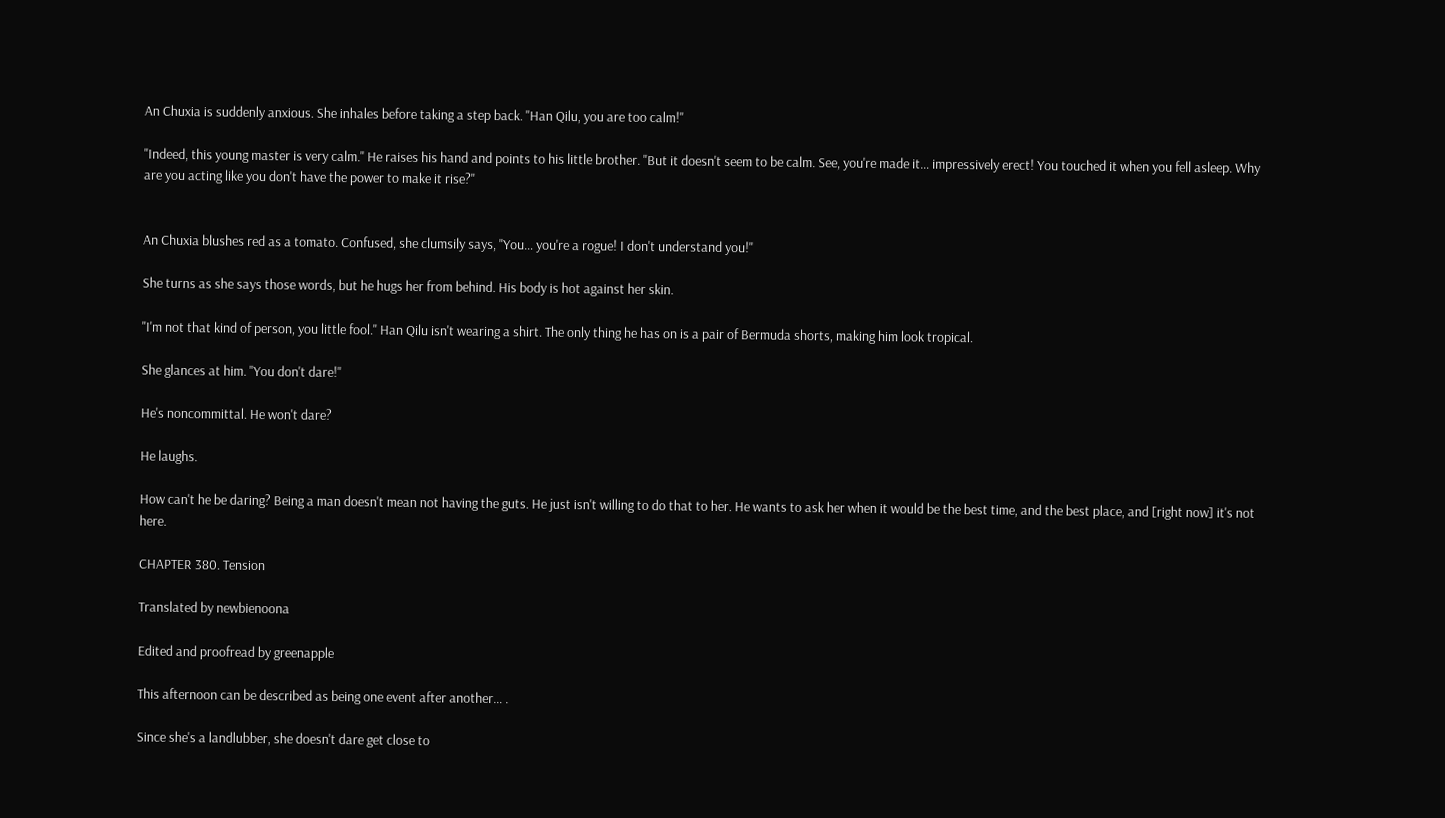An Chuxia is suddenly anxious. She inhales before taking a step back. "Han Qilu, you are too calm!"

"Indeed, this young master is very calm." He raises his hand and points to his little brother. "But it doesn't seem to be calm. See, you're made it… impressively erect! You touched it when you fell asleep. Why are you acting like you don't have the power to make it rise?"


An Chuxia blushes red as a tomato. Confused, she clumsily says, "You… you're a rogue! I don't understand you!"

She turns as she says those words, but he hugs her from behind. His body is hot against her skin.

"I'm not that kind of person, you little fool." Han Qilu isn't wearing a shirt. The only thing he has on is a pair of Bermuda shorts, making him look tropical.

She glances at him. "You don't dare!"

He's noncommittal. He won't dare?

He laughs.

How can't he be daring? Being a man doesn't mean not having the guts. He just isn't willing to do that to her. He wants to ask her when it would be the best time, and the best place, and [right now] it's not here.

CHAPTER 380. Tension

Translated by newbienoona

Edited and proofread by greenapple

This afternoon can be described as being one event after another… .

Since she's a landlubber, she doesn't dare get close to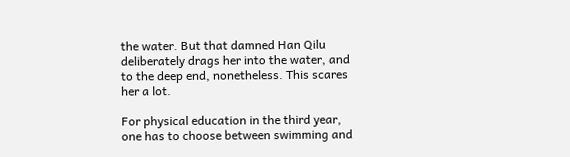the water. But that damned Han Qilu deliberately drags her into the water, and to the deep end, nonetheless. This scares her a lot.

For physical education in the third year, one has to choose between swimming and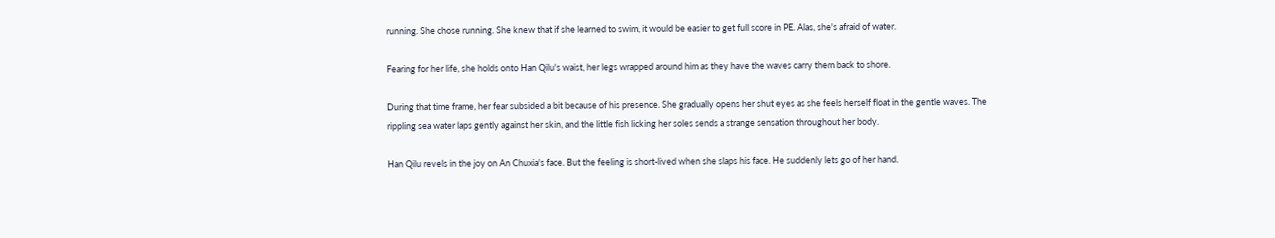running. She chose running. She knew that if she learned to swim, it would be easier to get full score in PE. Alas, she's afraid of water.

Fearing for her life, she holds onto Han Qilu's waist, her legs wrapped around him as they have the waves carry them back to shore.

During that time frame, her fear subsided a bit because of his presence. She gradually opens her shut eyes as she feels herself float in the gentle waves. The rippling sea water laps gently against her skin, and the little fish licking her soles sends a strange sensation throughout her body.

Han Qilu revels in the joy on An Chuxia's face. But the feeling is short-lived when she slaps his face. He suddenly lets go of her hand.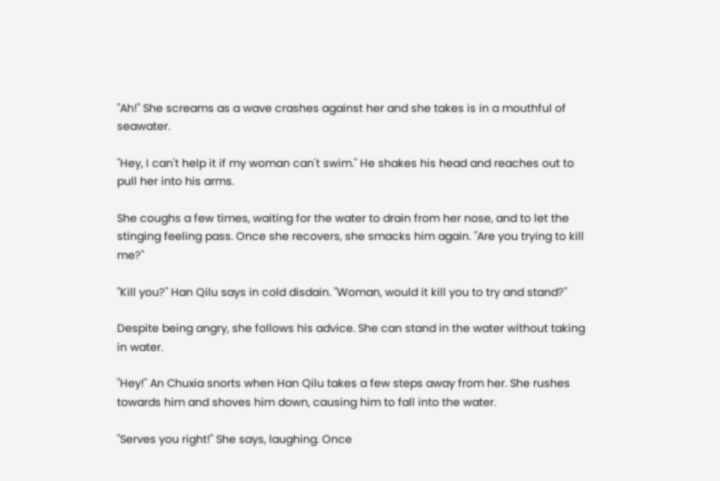"Ah!" She screams as a wave crashes against her and she takes is in a mouthful of seawater.

"Hey, I can't help it if my woman can't swim." He shakes his head and reaches out to pull her into his arms.

She coughs a few times, waiting for the water to drain from her nose, and to let the stinging feeling pass. Once she recovers, she smacks him again. "Are you trying to kill me?"

"Kill you?" Han Qilu says in cold disdain. "Woman, would it kill you to try and stand?"

Despite being angry, she follows his advice. She can stand in the water without taking in water.

"Hey!" An Chuxia snorts when Han Qilu takes a few steps away from her. She rushes towards him and shoves him down, causing him to fall into the water.

"Serves you right!" She says, laughing. Once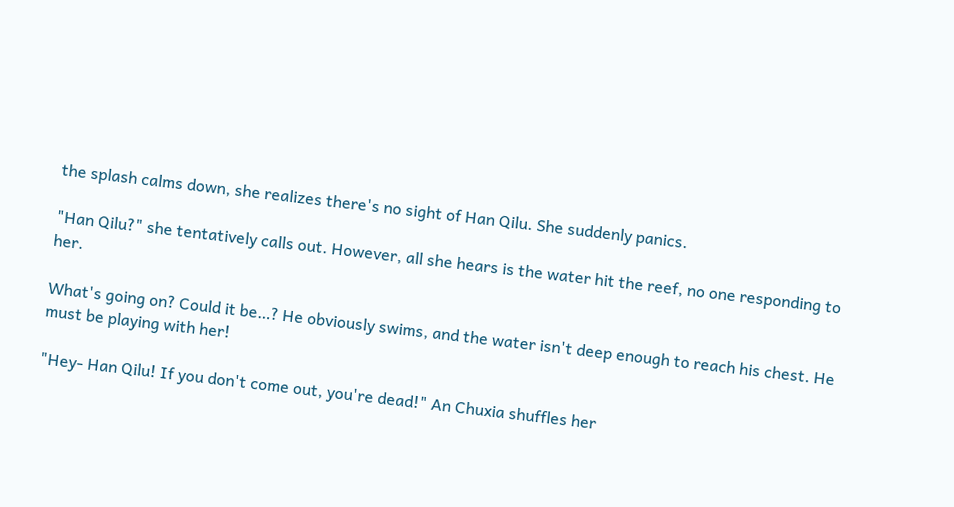the splash calms down, she realizes there's no sight of Han Qilu. She suddenly panics.

"Han Qilu?" she tentatively calls out. However, all she hears is the water hit the reef, no one responding to her.

What's going on? Could it be…? He obviously swims, and the water isn't deep enough to reach his chest. He must be playing with her!

"Hey- Han Qilu! If you don't come out, you're dead!" An Chuxia shuffles her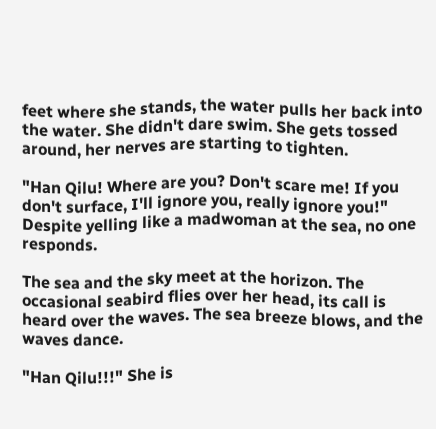feet where she stands, the water pulls her back into the water. She didn't dare swim. She gets tossed around, her nerves are starting to tighten.

"Han Qilu! Where are you? Don't scare me! If you don't surface, I'll ignore you, really ignore you!" Despite yelling like a madwoman at the sea, no one responds.

The sea and the sky meet at the horizon. The occasional seabird flies over her head, its call is heard over the waves. The sea breeze blows, and the waves dance.

"Han Qilu!!!" She is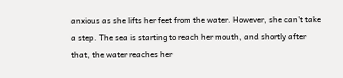anxious as she lifts her feet from the water. However, she can't take a step. The sea is starting to reach her mouth, and shortly after that, the water reaches her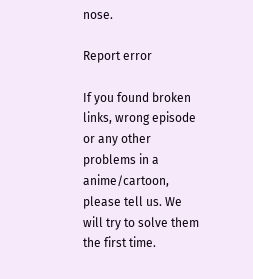nose.

Report error

If you found broken links, wrong episode or any other problems in a anime/cartoon, please tell us. We will try to solve them the first time.